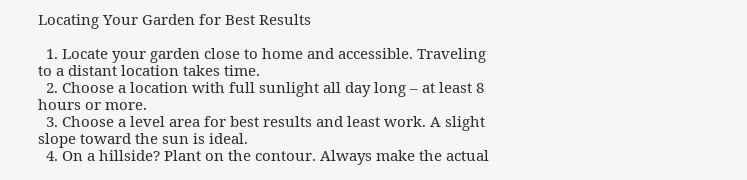Locating Your Garden for Best Results

  1. Locate your garden close to home and accessible. Traveling to a distant location takes time.
  2. Choose a location with full sunlight all day long – at least 8 hours or more.
  3. Choose a level area for best results and least work. A slight slope toward the sun is ideal.
  4. On a hillside? Plant on the contour. Always make the actual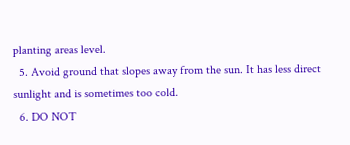planting areas level.
  5. Avoid ground that slopes away from the sun. It has less direct sunlight and is sometimes too cold.
  6. DO NOT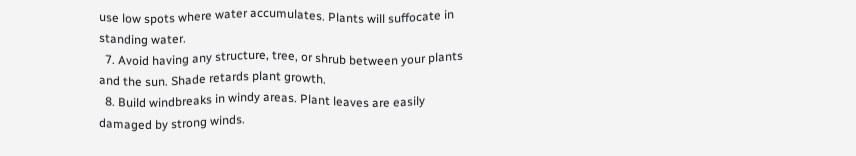use low spots where water accumulates. Plants will suffocate in standing water.
  7. Avoid having any structure, tree, or shrub between your plants and the sun. Shade retards plant growth.
  8. Build windbreaks in windy areas. Plant leaves are easily damaged by strong winds.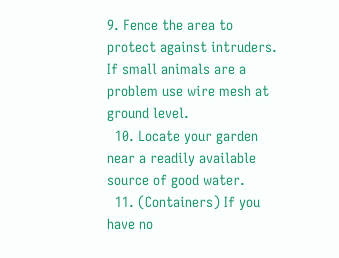9. Fence the area to protect against intruders. If small animals are a problem use wire mesh at ground level.
  10. Locate your garden near a readily available source of good water.
  11. (Containers) If you have no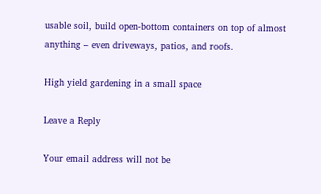usable soil, build open-bottom containers on top of almost anything – even driveways, patios, and roofs.

High yield gardening in a small space

Leave a Reply

Your email address will not be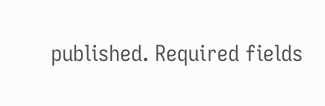published. Required fields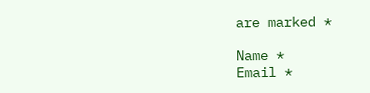are marked *

Name *
Email *